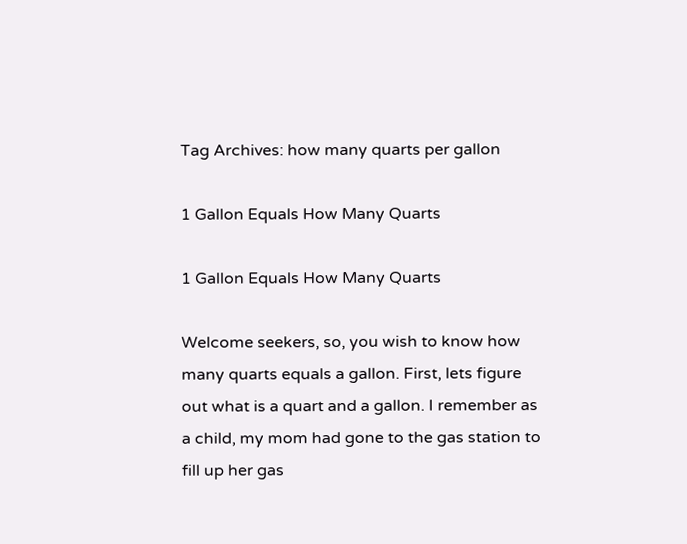Tag Archives: how many quarts per gallon

1 Gallon Equals How Many Quarts

1 Gallon Equals How Many Quarts

Welcome seekers, so, you wish to know how many quarts equals a gallon. First, lets figure out what is a quart and a gallon. I remember as a child, my mom had gone to the gas station to fill up her gas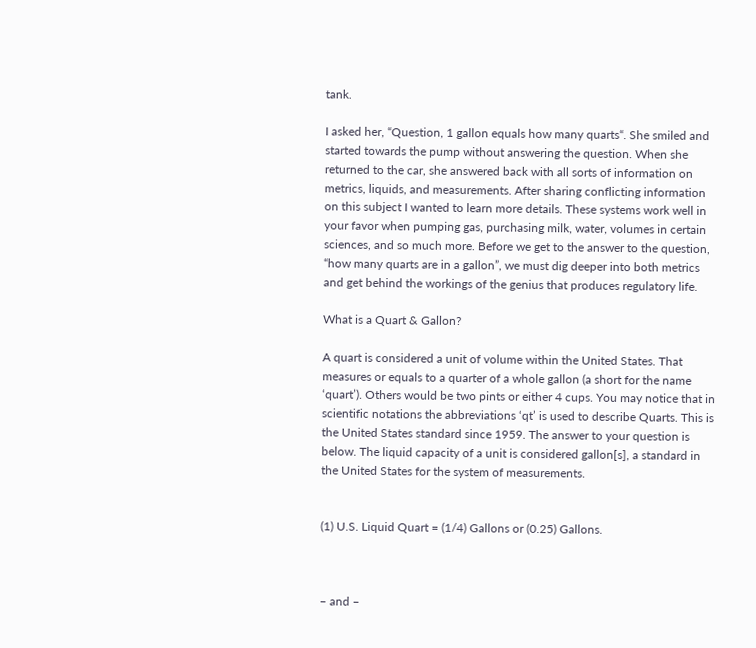tank.

I asked her, “Question, 1 gallon equals how many quarts“. She smiled and started towards the pump without answering the question. When she returned to the car, she answered back with all sorts of information on metrics, liquids, and measurements. After sharing conflicting information on this subject I wanted to learn more details. These systems work well in your favor when pumping gas, purchasing milk, water, volumes in certain sciences, and so much more. Before we get to the answer to the question, “how many quarts are in a gallon”, we must dig deeper into both metrics and get behind the workings of the genius that produces regulatory life.

What is a Quart & Gallon?

A quart is considered a unit of volume within the United States. That measures or equals to a quarter of a whole gallon (a short for the name ‘quart’). Others would be two pints or either 4 cups. You may notice that in scientific notations the abbreviations ‘qt’ is used to describe Quarts. This is the United States standard since 1959. The answer to your question is below. The liquid capacity of a unit is considered gallon[s], a standard in the United States for the system of measurements.


(1) U.S. Liquid Quart = (1/4) Gallons or (0.25) Gallons.



– and –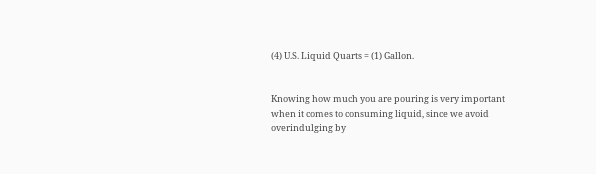(4) U.S. Liquid Quarts = (1) Gallon.


Knowing how much you are pouring is very important when it comes to consuming liquid, since we avoid overindulging by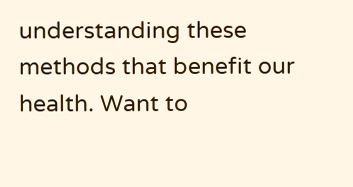understanding these methods that benefit our health. Want to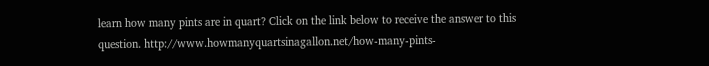learn how many pints are in quart? Click on the link below to receive the answer to this question. http://www.howmanyquartsinagallon.net/how-many-pints-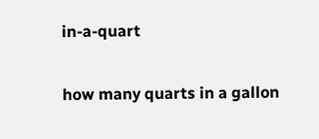in-a-quart

how many quarts in a gallon